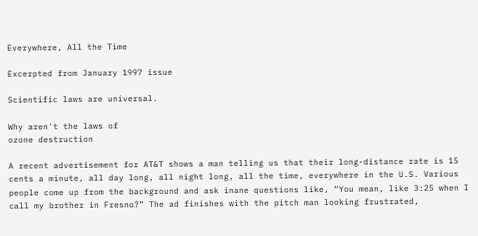Everywhere, All the Time

Excerpted from January 1997 issue

Scientific laws are universal.

Why aren't the laws of
ozone destruction

A recent advertisement for AT&T shows a man telling us that their long-distance rate is 15 cents a minute, all day long, all night long, all the time, everywhere in the U.S. Various people come up from the background and ask inane questions like, “You mean, like 3:25 when I call my brother in Fresno?” The ad finishes with the pitch man looking frustrated,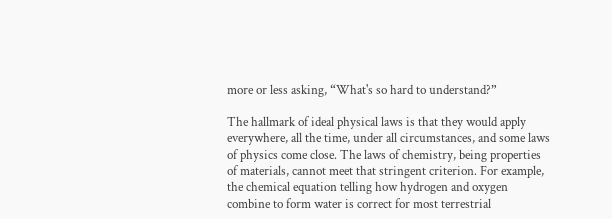more or less asking, “What's so hard to understand?”

The hallmark of ideal physical laws is that they would apply everywhere, all the time, under all circumstances, and some laws of physics come close. The laws of chemistry, being properties of materials, cannot meet that stringent criterion. For example, the chemical equation telling how hydrogen and oxygen combine to form water is correct for most terrestrial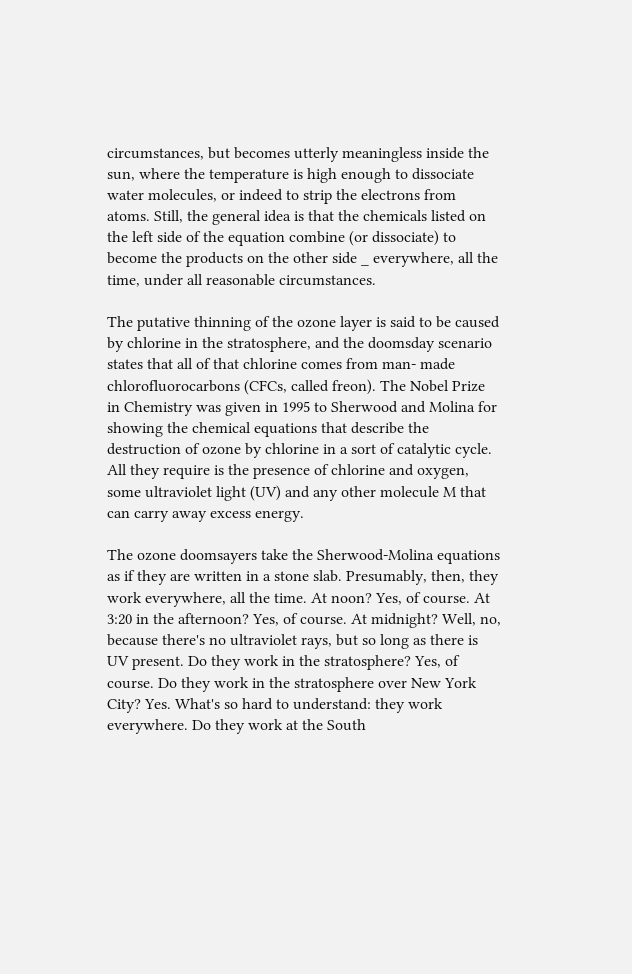circumstances, but becomes utterly meaningless inside the sun, where the temperature is high enough to dissociate water molecules, or indeed to strip the electrons from atoms. Still, the general idea is that the chemicals listed on the left side of the equation combine (or dissociate) to become the products on the other side _ everywhere, all the time, under all reasonable circumstances.

The putative thinning of the ozone layer is said to be caused by chlorine in the stratosphere, and the doomsday scenario states that all of that chlorine comes from man- made chlorofluorocarbons (CFCs, called freon). The Nobel Prize in Chemistry was given in 1995 to Sherwood and Molina for showing the chemical equations that describe the destruction of ozone by chlorine in a sort of catalytic cycle. All they require is the presence of chlorine and oxygen, some ultraviolet light (UV) and any other molecule M that can carry away excess energy.

The ozone doomsayers take the Sherwood-Molina equations as if they are written in a stone slab. Presumably, then, they work everywhere, all the time. At noon? Yes, of course. At 3:20 in the afternoon? Yes, of course. At midnight? Well, no, because there's no ultraviolet rays, but so long as there is UV present. Do they work in the stratosphere? Yes, of course. Do they work in the stratosphere over New York City? Yes. What's so hard to understand: they work everywhere. Do they work at the South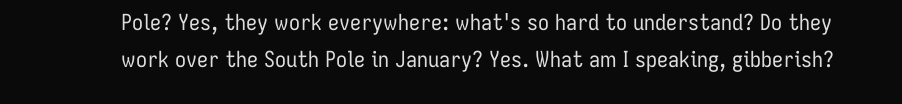Pole? Yes, they work everywhere: what's so hard to understand? Do they work over the South Pole in January? Yes. What am I speaking, gibberish?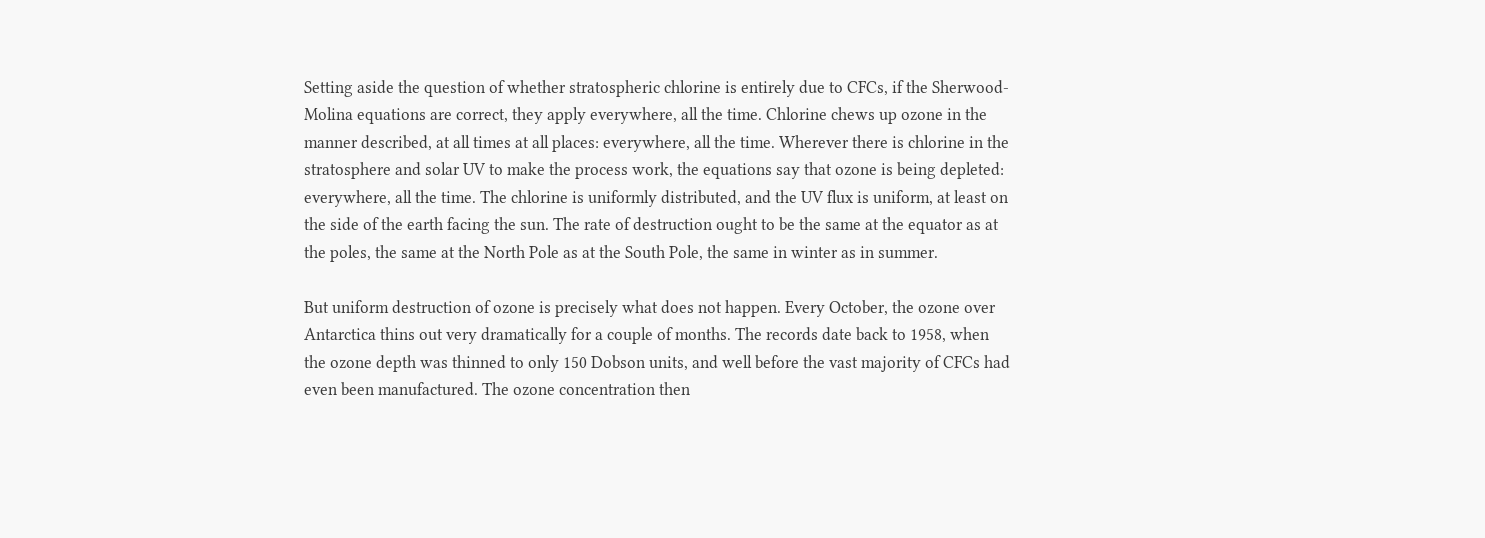Setting aside the question of whether stratospheric chlorine is entirely due to CFCs, if the Sherwood-Molina equations are correct, they apply everywhere, all the time. Chlorine chews up ozone in the manner described, at all times at all places: everywhere, all the time. Wherever there is chlorine in the stratosphere and solar UV to make the process work, the equations say that ozone is being depleted: everywhere, all the time. The chlorine is uniformly distributed, and the UV flux is uniform, at least on the side of the earth facing the sun. The rate of destruction ought to be the same at the equator as at the poles, the same at the North Pole as at the South Pole, the same in winter as in summer.

But uniform destruction of ozone is precisely what does not happen. Every October, the ozone over Antarctica thins out very dramatically for a couple of months. The records date back to 1958, when the ozone depth was thinned to only 150 Dobson units, and well before the vast majority of CFCs had even been manufactured. The ozone concentration then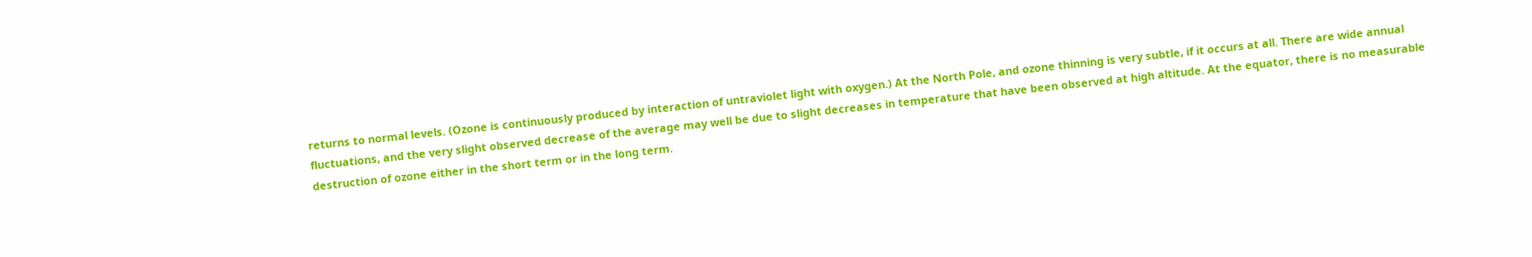returns to normal levels. (Ozone is continuously produced by interaction of untraviolet light with oxygen.) At the North Pole, and ozone thinning is very subtle, if it occurs at all. There are wide annual fluctuations, and the very slight observed decrease of the average may well be due to slight decreases in temperature that have been observed at high altitude. At the equator, there is no measurable destruction of ozone either in the short term or in the long term.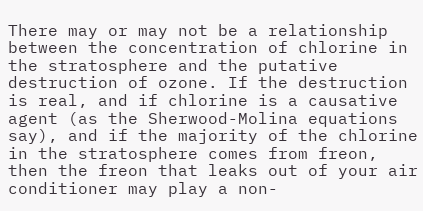There may or may not be a relationship between the concentration of chlorine in the stratosphere and the putative destruction of ozone. If the destruction is real, and if chlorine is a causative agent (as the Sherwood-Molina equations say), and if the majority of the chlorine in the stratosphere comes from freon, then the freon that leaks out of your air conditioner may play a non-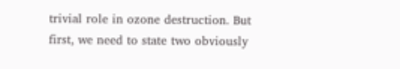trivial role in ozone destruction. But first, we need to state two obviously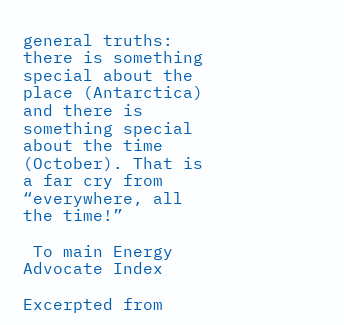general truths: there is something special about the place (Antarctica) and there is something special about the time (October). That is a far cry from “everywhere, all the time!”

 To main Energy Advocate Index

Excerpted from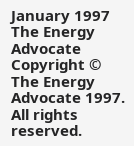January 1997 The Energy Advocate
Copyright © The Energy Advocate 1997. All rights reserved.